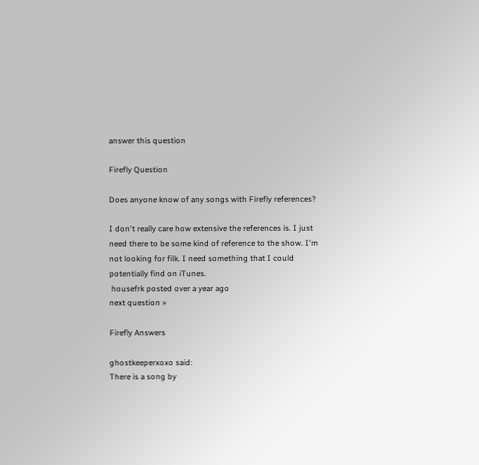answer this question

Firefly Question

Does anyone know of any songs with Firefly references?

I don't really care how extensive the references is. I just need there to be some kind of reference to the show. I'm not looking for filk. I need something that I could potentially find on iTunes.
 housefrk posted over a year ago
next question »

Firefly Answers

ghostkeeperxoxo said:
There is a song by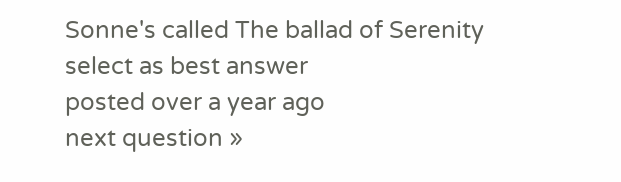Sonne's called The ballad of Serenity
select as best answer
posted over a year ago
next question »